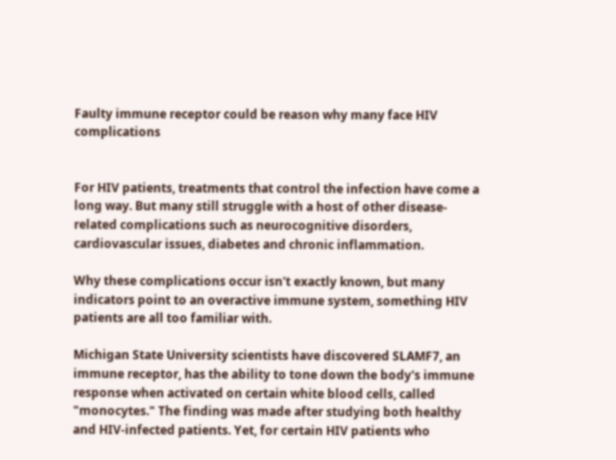Faulty immune receptor could be reason why many face HIV complications


For HIV patients, treatments that control the infection have come a long way. But many still struggle with a host of other disease-related complications such as neurocognitive disorders, cardiovascular issues, diabetes and chronic inflammation.

Why these complications occur isn't exactly known, but many indicators point to an overactive immune system, something HIV patients are all too familiar with.

Michigan State University scientists have discovered SLAMF7, an immune receptor, has the ability to tone down the body's immune response when activated on certain white blood cells, called "monocytes." The finding was made after studying both healthy and HIV-infected patients. Yet, for certain HIV patients who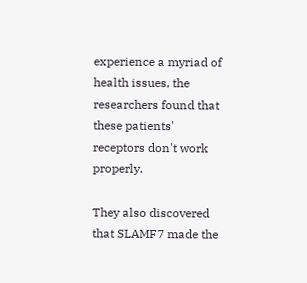experience a myriad of health issues, the researchers found that these patients' receptors don't work properly.

They also discovered that SLAMF7 made the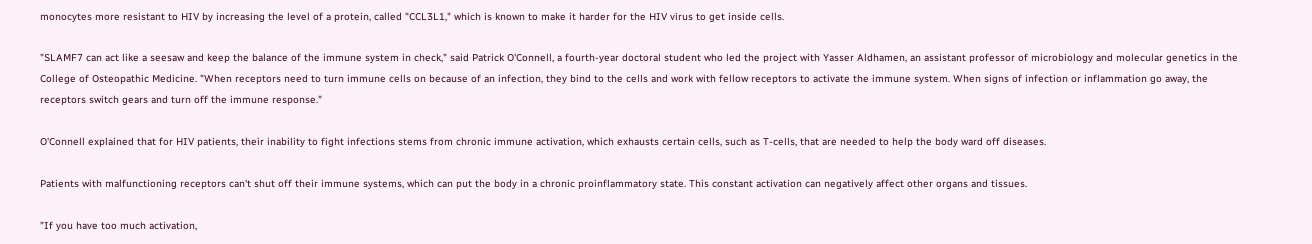monocytes more resistant to HIV by increasing the level of a protein, called "CCL3L1," which is known to make it harder for the HIV virus to get inside cells.

"SLAMF7 can act like a seesaw and keep the balance of the immune system in check," said Patrick O'Connell, a fourth-year doctoral student who led the project with Yasser Aldhamen, an assistant professor of microbiology and molecular genetics in the College of Osteopathic Medicine. "When receptors need to turn immune cells on because of an infection, they bind to the cells and work with fellow receptors to activate the immune system. When signs of infection or inflammation go away, the receptors switch gears and turn off the immune response."

O'Connell explained that for HIV patients, their inability to fight infections stems from chronic immune activation, which exhausts certain cells, such as T-cells, that are needed to help the body ward off diseases.

Patients with malfunctioning receptors can't shut off their immune systems, which can put the body in a chronic proinflammatory state. This constant activation can negatively affect other organs and tissues.

"If you have too much activation,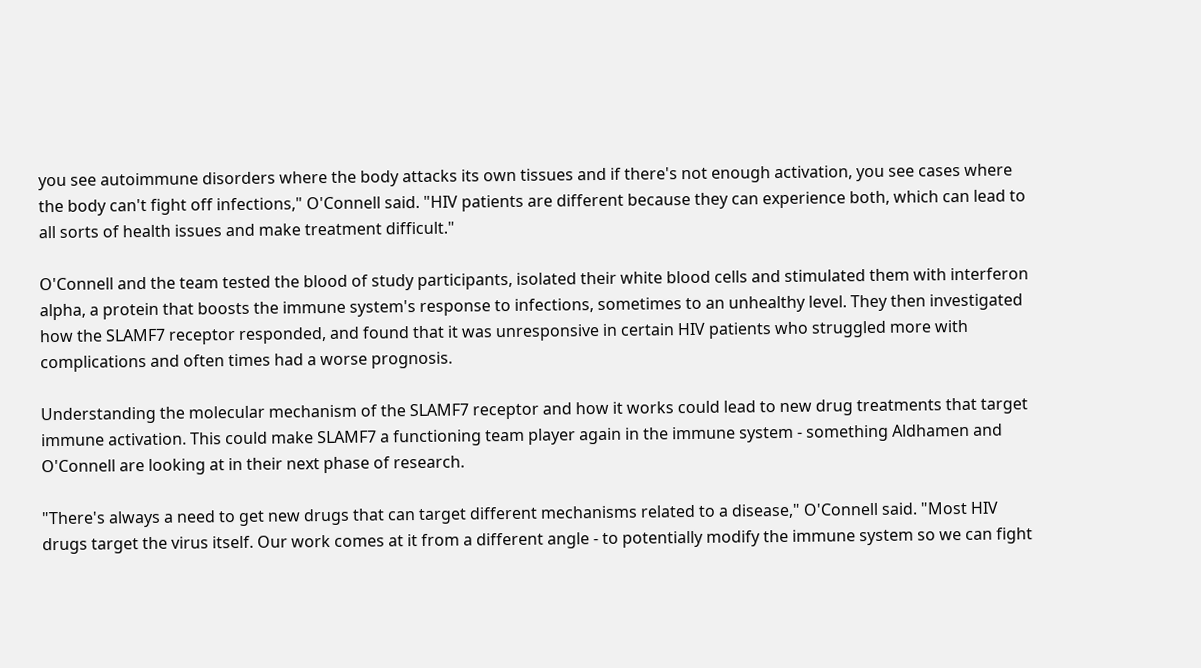you see autoimmune disorders where the body attacks its own tissues and if there's not enough activation, you see cases where the body can't fight off infections," O'Connell said. "HIV patients are different because they can experience both, which can lead to all sorts of health issues and make treatment difficult."

O'Connell and the team tested the blood of study participants, isolated their white blood cells and stimulated them with interferon alpha, a protein that boosts the immune system's response to infections, sometimes to an unhealthy level. They then investigated how the SLAMF7 receptor responded, and found that it was unresponsive in certain HIV patients who struggled more with complications and often times had a worse prognosis.

Understanding the molecular mechanism of the SLAMF7 receptor and how it works could lead to new drug treatments that target immune activation. This could make SLAMF7 a functioning team player again in the immune system - something Aldhamen and O'Connell are looking at in their next phase of research.

"There's always a need to get new drugs that can target different mechanisms related to a disease," O'Connell said. "Most HIV drugs target the virus itself. Our work comes at it from a different angle - to potentially modify the immune system so we can fight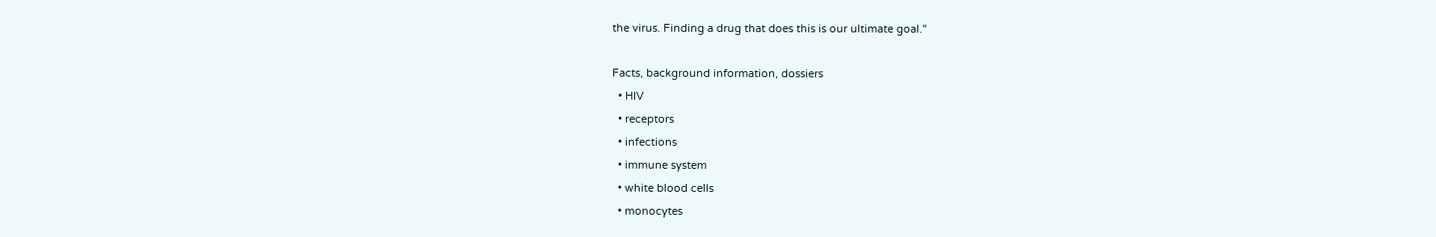the virus. Finding a drug that does this is our ultimate goal."

Facts, background information, dossiers
  • HIV
  • receptors
  • infections
  • immune system
  • white blood cells
  • monocytes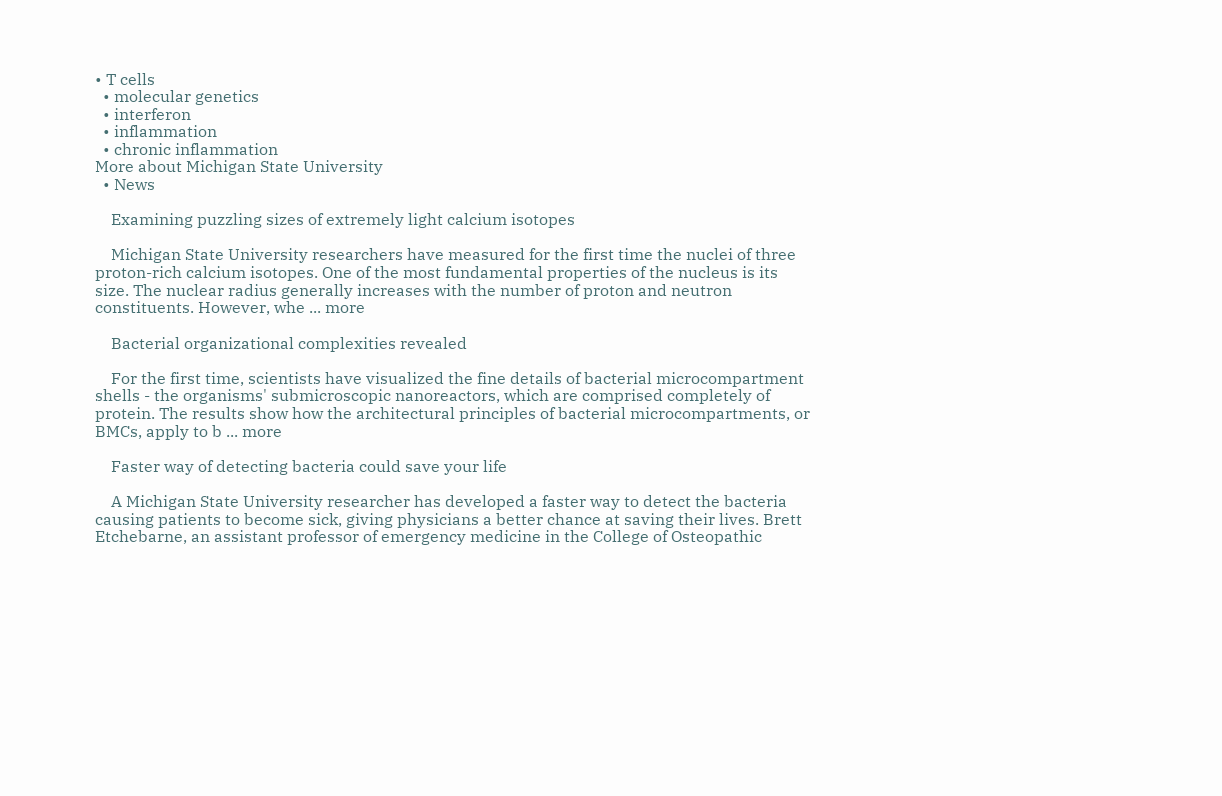• T cells
  • molecular genetics
  • interferon
  • inflammation
  • chronic inflammation
More about Michigan State University
  • News

    Examining puzzling sizes of extremely light calcium isotopes

    Michigan State University researchers have measured for the first time the nuclei of three proton-rich calcium isotopes. One of the most fundamental properties of the nucleus is its size. The nuclear radius generally increases with the number of proton and neutron constituents. However, whe ... more

    Bacterial organizational complexities revealed

    For the first time, scientists have visualized the fine details of bacterial microcompartment shells - the organisms' submicroscopic nanoreactors, which are comprised completely of protein. The results show how the architectural principles of bacterial microcompartments, or BMCs, apply to b ... more

    Faster way of detecting bacteria could save your life

    A Michigan State University researcher has developed a faster way to detect the bacteria causing patients to become sick, giving physicians a better chance at saving their lives. Brett Etchebarne, an assistant professor of emergency medicine in the College of Osteopathic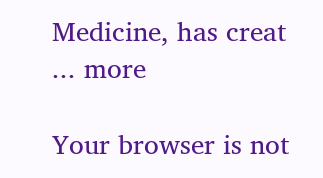Medicine, has creat ... more

Your browser is not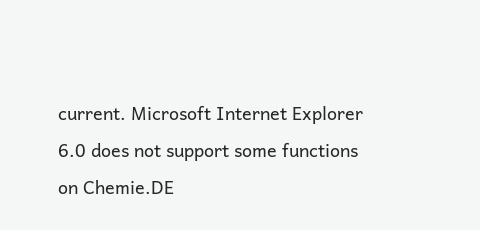current. Microsoft Internet Explorer 6.0 does not support some functions on Chemie.DE